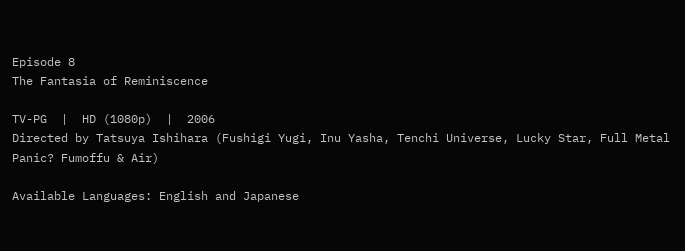Episode 8
The Fantasia of Reminiscence

TV-PG  |  HD (1080p)  |  2006
Directed by Tatsuya Ishihara (Fushigi Yugi, Inu Yasha, Tenchi Universe, Lucky Star, Full Metal Panic? Fumoffu & Air)

Available Languages: English and Japanese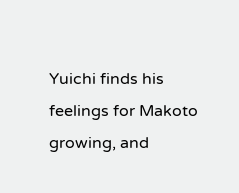Yuichi finds his feelings for Makoto growing, and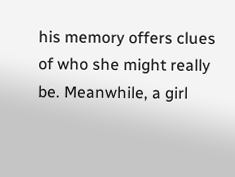his memory offers clues of who she might really be. Meanwhile, a girl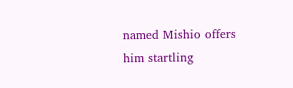named Mishio offers him startling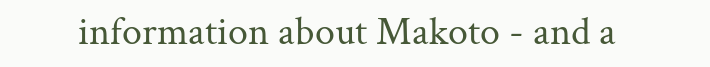information about Makoto - and a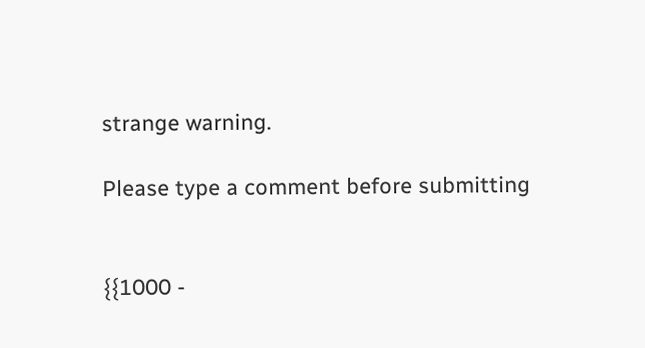strange warning.

Please type a comment before submitting


{{1000 -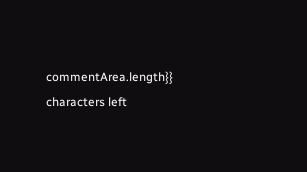commentArea.length}} characters left